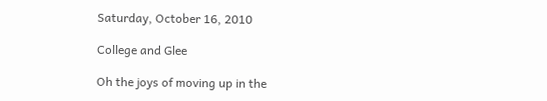Saturday, October 16, 2010

College and Glee

Oh the joys of moving up in the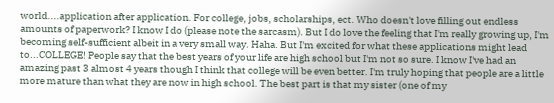world....application after application. For college, jobs, scholarships, ect. Who doesn't love filling out endless amounts of paperwork? I know I do (please note the sarcasm). But I do love the feeling that I'm really growing up, I'm becoming self-sufficient albeit in a very small way. Haha. But I'm excited for what these applications might lead to...COLLEGE! People say that the best years of your life are high school but I'm not so sure. I know I've had an amazing past 3 almost 4 years though I think that college will be even better. I'm truly hoping that people are a little more mature than what they are now in high school. The best part is that my sister (one of my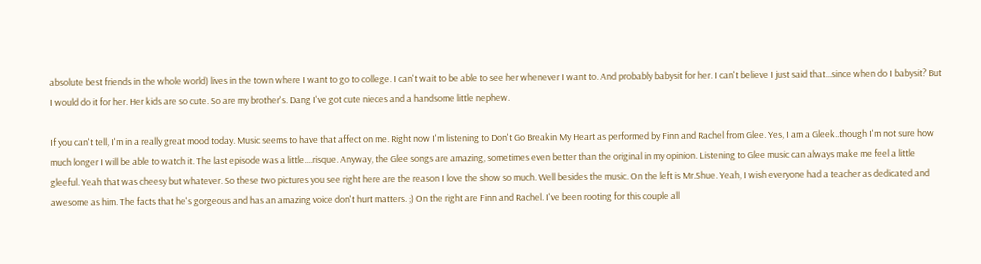absolute best friends in the whole world) lives in the town where I want to go to college. I can't wait to be able to see her whenever I want to. And probably babysit for her. I can't believe I just said that...since when do I babysit? But I would do it for her. Her kids are so cute. So are my brother's. Dang I've got cute nieces and a handsome little nephew.

If you can't tell, I'm in a really great mood today. Music seems to have that affect on me. Right now I'm listening to Don't Go Breakin My Heart as performed by Finn and Rachel from Glee. Yes, I am a Gleek..though I'm not sure how much longer I will be able to watch it. The last episode was a little....risque. Anyway, the Glee songs are amazing, sometimes even better than the original in my opinion. Listening to Glee music can always make me feel a little gleeful. Yeah that was cheesy but whatever. So these two pictures you see right here are the reason I love the show so much. Well besides the music. On the left is Mr.Shue. Yeah, I wish everyone had a teacher as dedicated and awesome as him. The facts that he's gorgeous and has an amazing voice don't hurt matters. ;) On the right are Finn and Rachel. I've been rooting for this couple all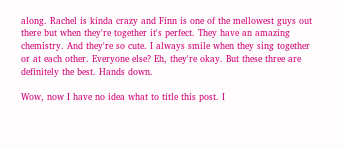along. Rachel is kinda crazy and Finn is one of the mellowest guys out there but when they're together it's perfect. They have an amazing chemistry. And they're so cute. I always smile when they sing together or at each other. Everyone else? Eh, they're okay. But these three are definitely the best. Hands down.

Wow, now I have no idea what to title this post. I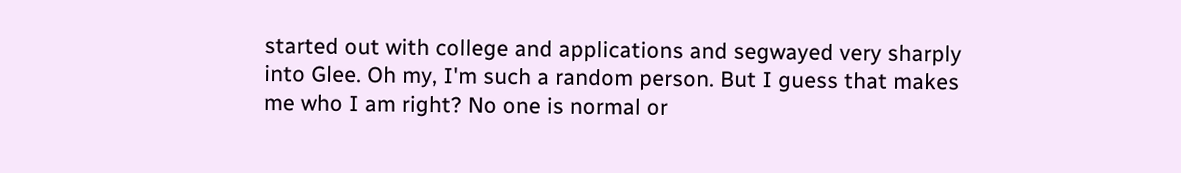started out with college and applications and segwayed very sharply into Glee. Oh my, I'm such a random person. But I guess that makes me who I am right? No one is normal or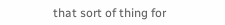that sort of thing for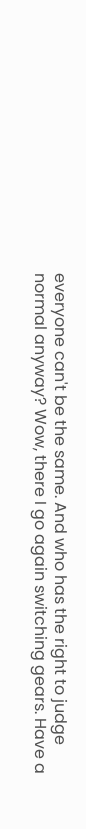everyone can't be the same. And who has the right to judge normal anyway? Wow, there I go again switching gears. Have a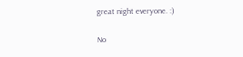great night everyone. :)

No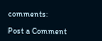comments:

Post a Comment